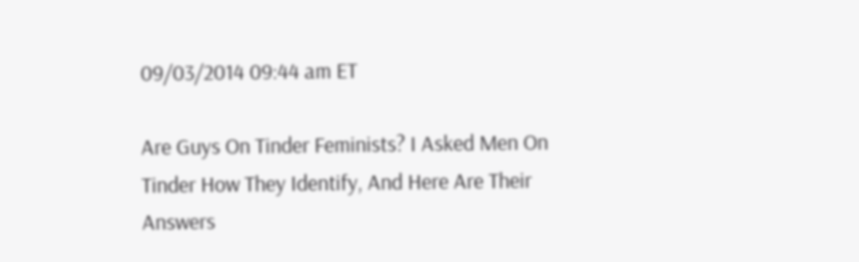09/03/2014 09:44 am ET

Are Guys On Tinder Feminists? I Asked Men On Tinder How They Identify, And Here Are Their Answers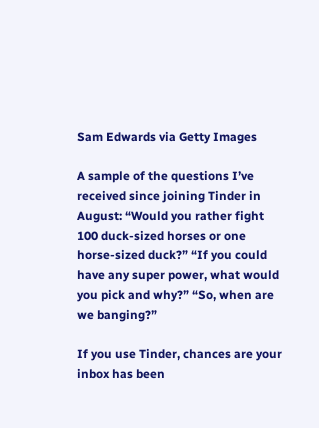Sam Edwards via Getty Images

A sample of the questions I’ve received since joining Tinder in August: “Would you rather fight 100 duck-sized horses or one horse-sized duck?” “If you could have any super power, what would you pick and why?” “So, when are we banging?”

If you use Tinder, chances are your inbox has been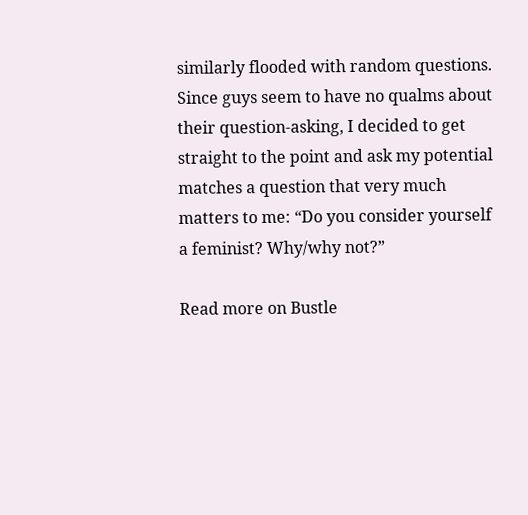similarly flooded with random questions. Since guys seem to have no qualms about their question-asking, I decided to get straight to the point and ask my potential matches a question that very much matters to me: “Do you consider yourself a feminist? Why/why not?”

Read more on Bustle